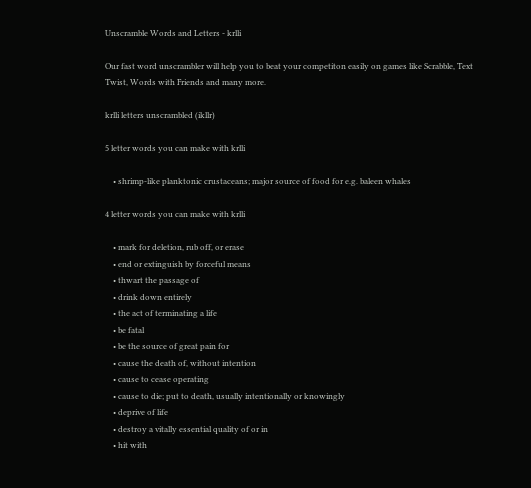Unscramble Words and Letters - krlli

Our fast word unscrambler will help you to beat your competiton easily on games like Scrabble, Text Twist, Words with Friends and many more.

krlli letters unscrambled (ikllr)

5 letter words you can make with krlli

    • shrimp-like planktonic crustaceans; major source of food for e.g. baleen whales

4 letter words you can make with krlli

    • mark for deletion, rub off, or erase
    • end or extinguish by forceful means
    • thwart the passage of
    • drink down entirely
    • the act of terminating a life
    • be fatal
    • be the source of great pain for
    • cause the death of, without intention
    • cause to cease operating
    • cause to die; put to death, usually intentionally or knowingly
    • deprive of life
    • destroy a vitally essential quality of or in
    • hit with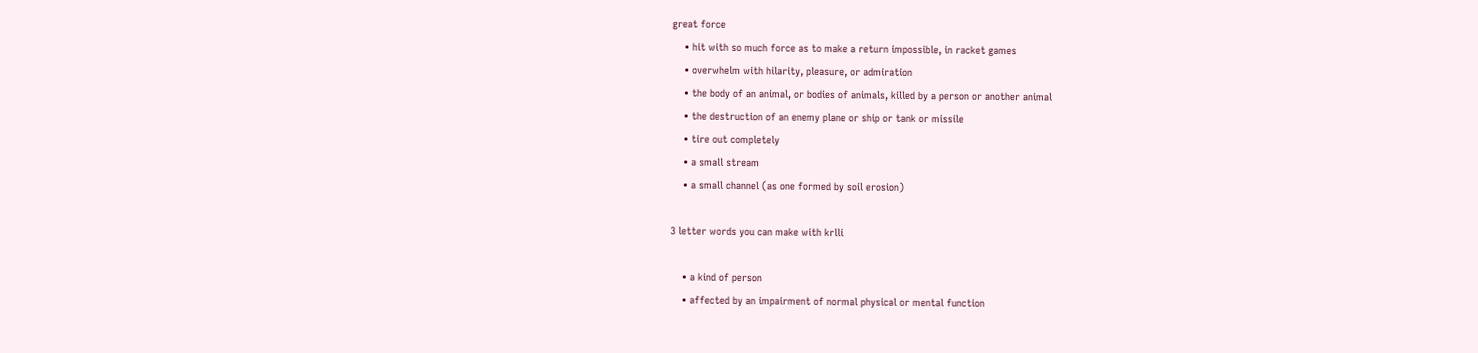great force
    • hit with so much force as to make a return impossible, in racket games
    • overwhelm with hilarity, pleasure, or admiration
    • the body of an animal, or bodies of animals, killed by a person or another animal
    • the destruction of an enemy plane or ship or tank or missile
    • tire out completely
    • a small stream
    • a small channel (as one formed by soil erosion)

3 letter words you can make with krlli

    • a kind of person
    • affected by an impairment of normal physical or mental function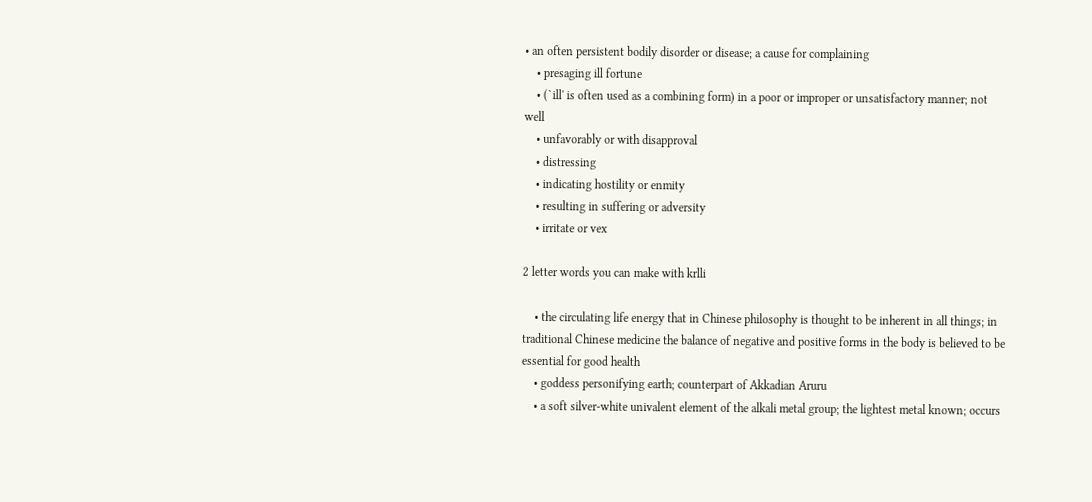• an often persistent bodily disorder or disease; a cause for complaining
    • presaging ill fortune
    • (`ill' is often used as a combining form) in a poor or improper or unsatisfactory manner; not well
    • unfavorably or with disapproval
    • distressing
    • indicating hostility or enmity
    • resulting in suffering or adversity
    • irritate or vex

2 letter words you can make with krlli

    • the circulating life energy that in Chinese philosophy is thought to be inherent in all things; in traditional Chinese medicine the balance of negative and positive forms in the body is believed to be essential for good health
    • goddess personifying earth; counterpart of Akkadian Aruru
    • a soft silver-white univalent element of the alkali metal group; the lightest metal known; occurs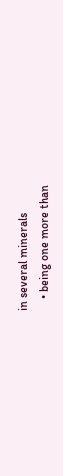in several minerals
    • being one more than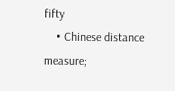fifty
    • Chinese distance measure;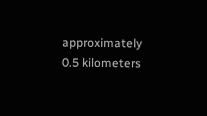approximately 0.5 kilometers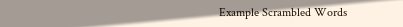Example Scrambled Words